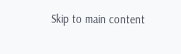Skip to main content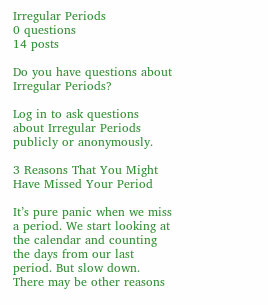Irregular Periods
0 questions
14 posts

Do you have questions about Irregular Periods?

Log in to ask questions about Irregular Periods publicly or anonymously.

3 Reasons That You Might Have Missed Your Period

It’s pure panic when we miss a period. We start looking at the calendar and counting the days from our last period. But slow down. There may be other reasons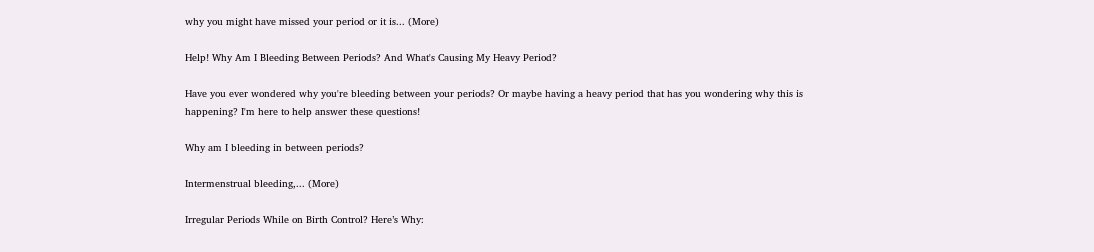why you might have missed your period or it is... (More)

Help! Why Am I Bleeding Between Periods? And What's Causing My Heavy Period?

Have you ever wondered why you're bleeding between your periods? Or maybe having a heavy period that has you wondering why this is happening? I'm here to help answer these questions!

Why am I bleeding in between periods?

Intermenstrual bleeding,... (More)

Irregular Periods While on Birth Control? Here’s Why: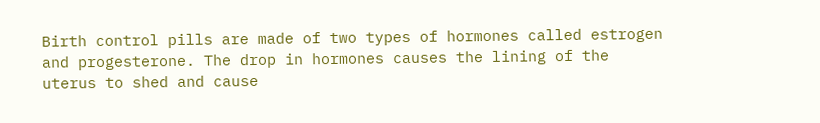Birth control pills are made of two types of hormones called estrogen and progesterone. The drop in hormones causes the lining of the uterus to shed and cause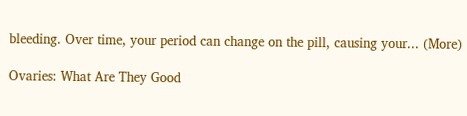bleeding. Over time, your period can change on the pill, causing your... (More)

Ovaries: What Are They Good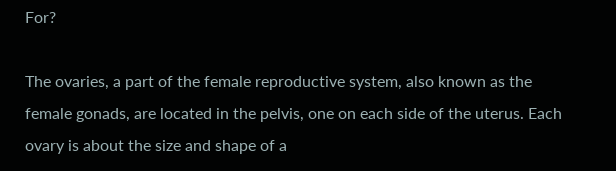For?

The ovaries, a part of the female reproductive system, also known as the female gonads, are located in the pelvis, one on each side of the uterus. Each ovary is about the size and shape of a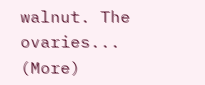walnut. The ovaries... (More)